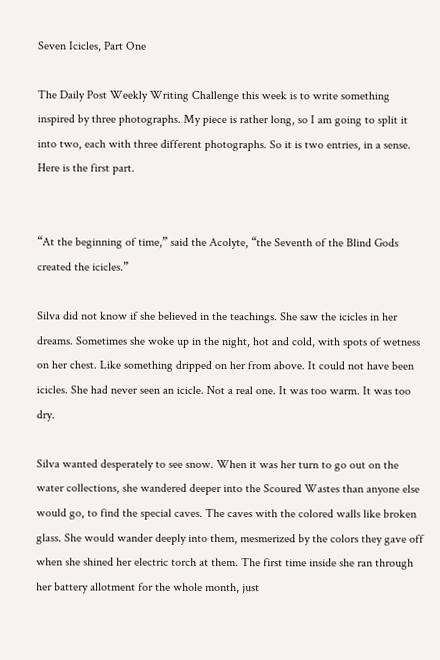Seven Icicles, Part One

The Daily Post Weekly Writing Challenge this week is to write something inspired by three photographs. My piece is rather long, so I am going to split it into two, each with three different photographs. So it is two entries, in a sense. Here is the first part.


“At the beginning of time,” said the Acolyte, “the Seventh of the Blind Gods created the icicles.”

Silva did not know if she believed in the teachings. She saw the icicles in her dreams. Sometimes she woke up in the night, hot and cold, with spots of wetness on her chest. Like something dripped on her from above. It could not have been icicles. She had never seen an icicle. Not a real one. It was too warm. It was too dry.

Silva wanted desperately to see snow. When it was her turn to go out on the water collections, she wandered deeper into the Scoured Wastes than anyone else would go, to find the special caves. The caves with the colored walls like broken glass. She would wander deeply into them, mesmerized by the colors they gave off when she shined her electric torch at them. The first time inside she ran through her battery allotment for the whole month, just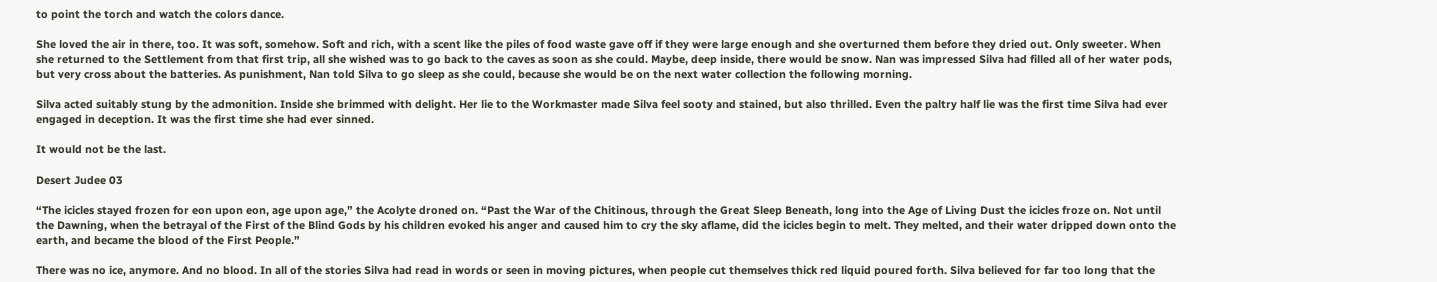to point the torch and watch the colors dance.

She loved the air in there, too. It was soft, somehow. Soft and rich, with a scent like the piles of food waste gave off if they were large enough and she overturned them before they dried out. Only sweeter. When she returned to the Settlement from that first trip, all she wished was to go back to the caves as soon as she could. Maybe, deep inside, there would be snow. Nan was impressed Silva had filled all of her water pods, but very cross about the batteries. As punishment, Nan told Silva to go sleep as she could, because she would be on the next water collection the following morning.

Silva acted suitably stung by the admonition. Inside she brimmed with delight. Her lie to the Workmaster made Silva feel sooty and stained, but also thrilled. Even the paltry half lie was the first time Silva had ever engaged in deception. It was the first time she had ever sinned.

It would not be the last.

Desert Judee 03

“The icicles stayed frozen for eon upon eon, age upon age,” the Acolyte droned on. “Past the War of the Chitinous, through the Great Sleep Beneath, long into the Age of Living Dust the icicles froze on. Not until the Dawning, when the betrayal of the First of the Blind Gods by his children evoked his anger and caused him to cry the sky aflame, did the icicles begin to melt. They melted, and their water dripped down onto the earth, and became the blood of the First People.”

There was no ice, anymore. And no blood. In all of the stories Silva had read in words or seen in moving pictures, when people cut themselves thick red liquid poured forth. Silva believed for far too long that the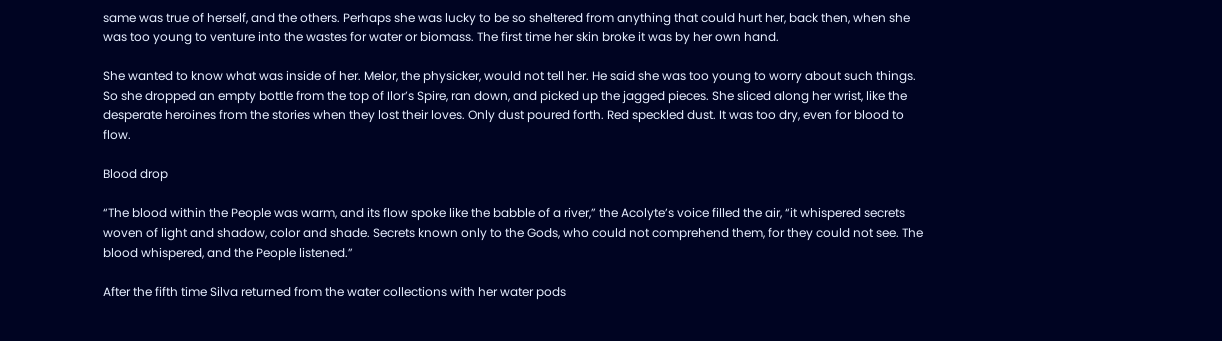same was true of herself, and the others. Perhaps she was lucky to be so sheltered from anything that could hurt her, back then, when she was too young to venture into the wastes for water or biomass. The first time her skin broke it was by her own hand.

She wanted to know what was inside of her. Melor, the physicker, would not tell her. He said she was too young to worry about such things. So she dropped an empty bottle from the top of Ilor’s Spire, ran down, and picked up the jagged pieces. She sliced along her wrist, like the desperate heroines from the stories when they lost their loves. Only dust poured forth. Red speckled dust. It was too dry, even for blood to flow.

Blood drop

“The blood within the People was warm, and its flow spoke like the babble of a river,” the Acolyte’s voice filled the air, “it whispered secrets woven of light and shadow, color and shade. Secrets known only to the Gods, who could not comprehend them, for they could not see. The blood whispered, and the People listened.”

After the fifth time Silva returned from the water collections with her water pods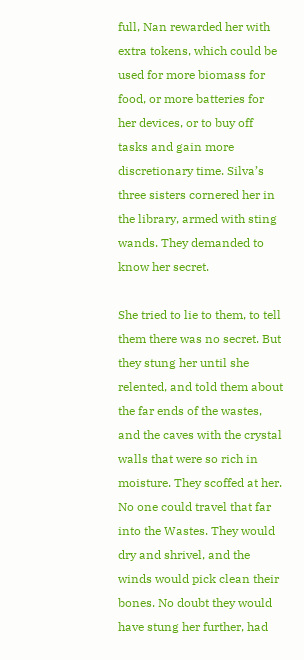full, Nan rewarded her with extra tokens, which could be used for more biomass for food, or more batteries for her devices, or to buy off tasks and gain more discretionary time. Silva’s three sisters cornered her in the library, armed with sting wands. They demanded to know her secret.

She tried to lie to them, to tell them there was no secret. But they stung her until she relented, and told them about the far ends of the wastes, and the caves with the crystal walls that were so rich in moisture. They scoffed at her. No one could travel that far into the Wastes. They would dry and shrivel, and the winds would pick clean their bones. No doubt they would have stung her further, had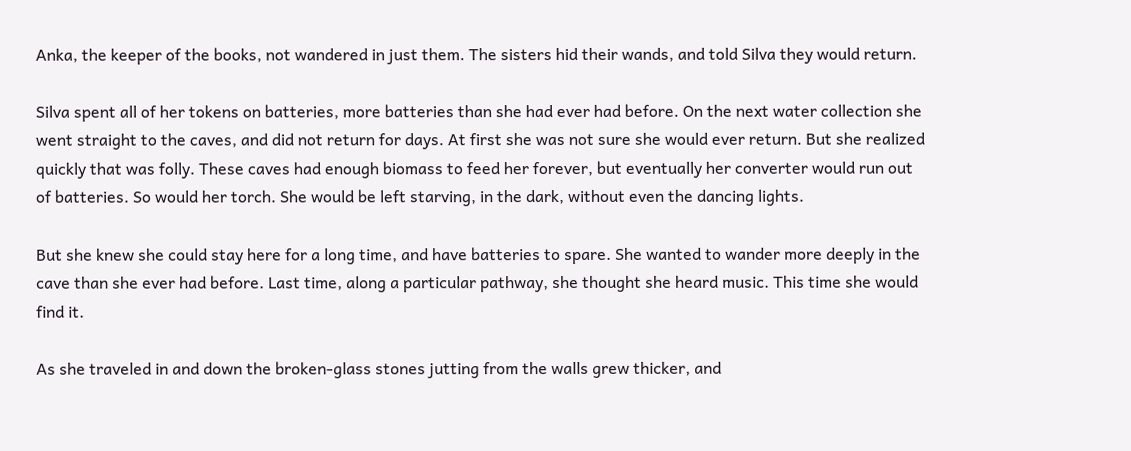Anka, the keeper of the books, not wandered in just them. The sisters hid their wands, and told Silva they would return.

Silva spent all of her tokens on batteries, more batteries than she had ever had before. On the next water collection she went straight to the caves, and did not return for days. At first she was not sure she would ever return. But she realized quickly that was folly. These caves had enough biomass to feed her forever, but eventually her converter would run out of batteries. So would her torch. She would be left starving, in the dark, without even the dancing lights.

But she knew she could stay here for a long time, and have batteries to spare. She wanted to wander more deeply in the cave than she ever had before. Last time, along a particular pathway, she thought she heard music. This time she would find it.

As she traveled in and down the broken-glass stones jutting from the walls grew thicker, and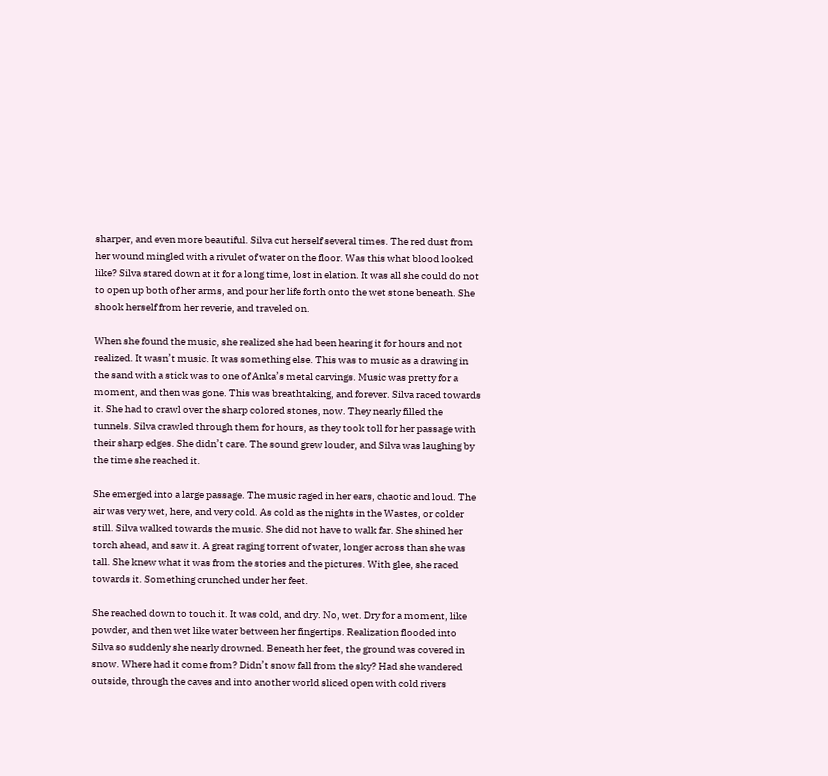sharper, and even more beautiful. Silva cut herself several times. The red dust from her wound mingled with a rivulet of water on the floor. Was this what blood looked like? Silva stared down at it for a long time, lost in elation. It was all she could do not to open up both of her arms, and pour her life forth onto the wet stone beneath. She shook herself from her reverie, and traveled on.

When she found the music, she realized she had been hearing it for hours and not realized. It wasn’t music. It was something else. This was to music as a drawing in the sand with a stick was to one of Anka’s metal carvings. Music was pretty for a moment, and then was gone. This was breathtaking, and forever. Silva raced towards it. She had to crawl over the sharp colored stones, now. They nearly filled the tunnels. Silva crawled through them for hours, as they took toll for her passage with their sharp edges. She didn’t care. The sound grew louder, and Silva was laughing by the time she reached it.

She emerged into a large passage. The music raged in her ears, chaotic and loud. The air was very wet, here, and very cold. As cold as the nights in the Wastes, or colder still. Silva walked towards the music. She did not have to walk far. She shined her torch ahead, and saw it. A great raging torrent of water, longer across than she was tall. She knew what it was from the stories and the pictures. With glee, she raced towards it. Something crunched under her feet.

She reached down to touch it. It was cold, and dry. No, wet. Dry for a moment, like powder, and then wet like water between her fingertips. Realization flooded into Silva so suddenly she nearly drowned. Beneath her feet, the ground was covered in snow. Where had it come from? Didn’t snow fall from the sky? Had she wandered outside, through the caves and into another world sliced open with cold rivers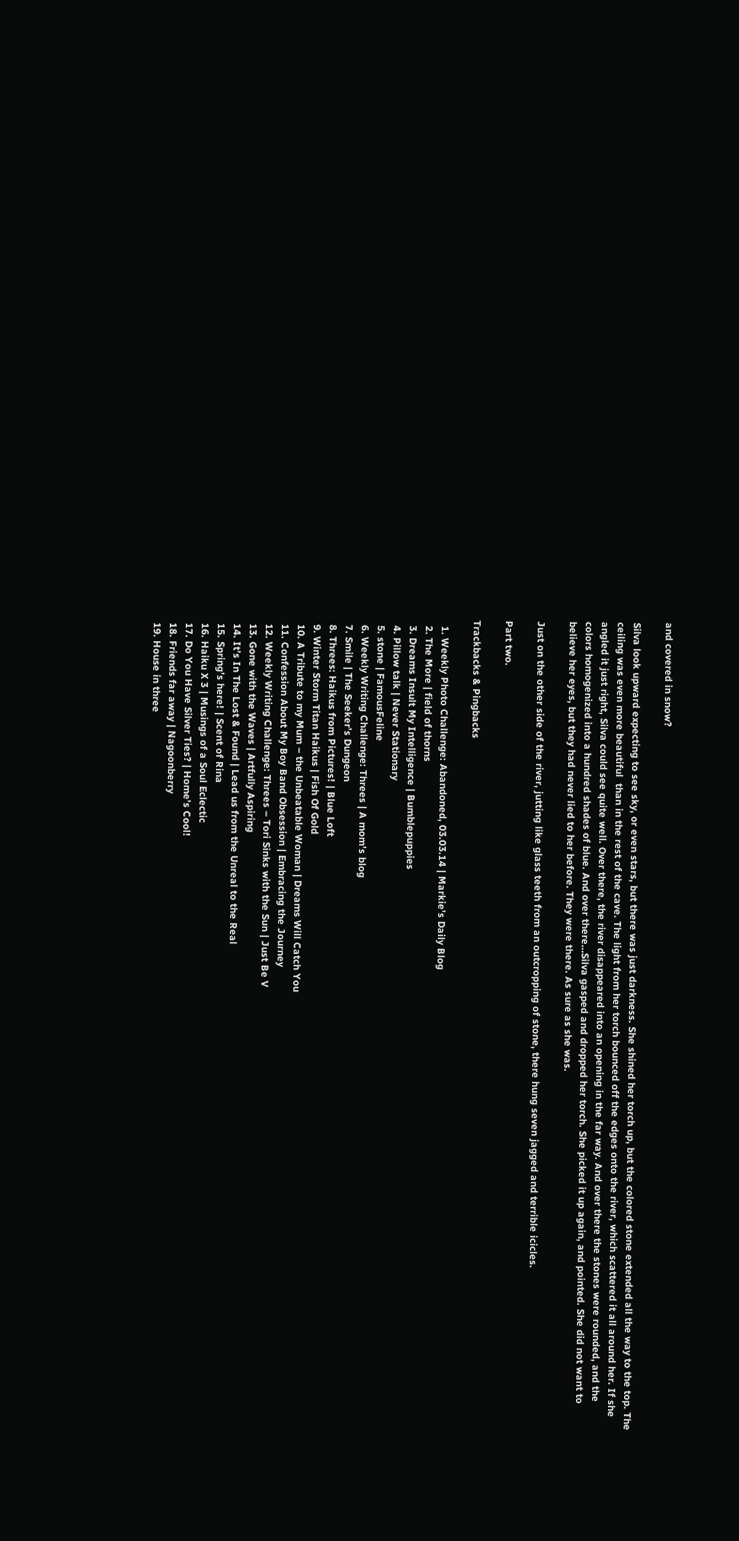and covered in snow?

Silva look upward expecting to see sky, or even stars, but there was just darkness. She shined her torch up, but the colored stone extended all the way to the top. The ceiling was even more beautiful  than in the rest of the cave. The light from her torch bounced off the edges onto the river, which scattered it all around her. If she angled it just right, Silva could see quite well. Over there, the river disappeared into an opening in the far way. And over there the stones were rounded, and the colors homogenized into a hundred shades of blue. And over there…Silva gasped and dropped her torch. She picked it up again, and pointed. She did not want to believe her eyes, but they had never lied to her before. They were there. As sure as she was.

Just on the other side of the river, jutting like glass teeth from an outcropping of stone, there hung seven jagged and terrible icicles.

Part two.

Trackbacks & Pingbacks

  1. Weekly Photo Challenge: Abandoned, 03.03.14 | Markie’s Daily Blog
  2. The More | field of thorns
  3. Dreams Insult My Intelligence | Bumblepuppies
  4. Pillow talk | Never Stationary
  5. stone | FamousFeline
  6. Weekly Writing Challenge: Threes | A mom’s blog
  7. Smile | The Seeker’s Dungeon
  8. Threes: Haikus from Pictures! | Blue Loft
  9. Winter Storm Titan Haikus | Fish Of Gold
  10. A Tribute to my Mum – the Unbeatable Woman | Dreams Will Catch You
  11. Confession About My Boy Band Obsession | Embracing the Journey
  12. Weekly Writing Challenge: Threes – Tori Sinks with the Sun | Just Be V
  13. Gone with the Waves | Artfully Aspiring
  14. It’s In The Lost & Found | Lead us from the Unreal to the Real
  15. Spring’s here! | Scent of Rina
  16. Haiku X 3 | Musings of a Soul Eclectic
  17. Do You Have Silver Ties? | Home’s Cool!
  18. Friends far away | Nagoonberry
  19. House in three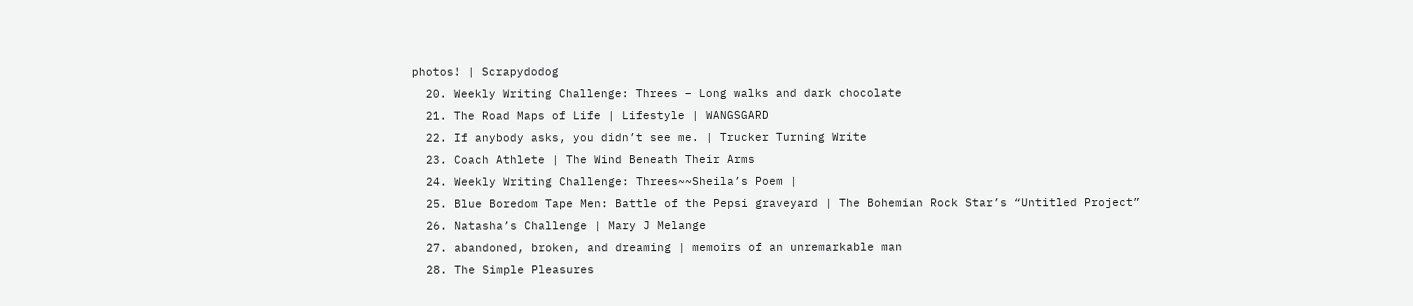photos! | Scrapydodog
  20. Weekly Writing Challenge: Threes – Long walks and dark chocolate
  21. The Road Maps of Life | Lifestyle | WANGSGARD
  22. If anybody asks, you didn’t see me. | Trucker Turning Write
  23. Coach Athlete | The Wind Beneath Their Arms
  24. Weekly Writing Challenge: Threes~~Sheila’s Poem |
  25. Blue Boredom Tape Men: Battle of the Pepsi graveyard | The Bohemian Rock Star’s “Untitled Project”
  26. Natasha’s Challenge | Mary J Melange
  27. abandoned, broken, and dreaming | memoirs of an unremarkable man
  28. The Simple Pleasures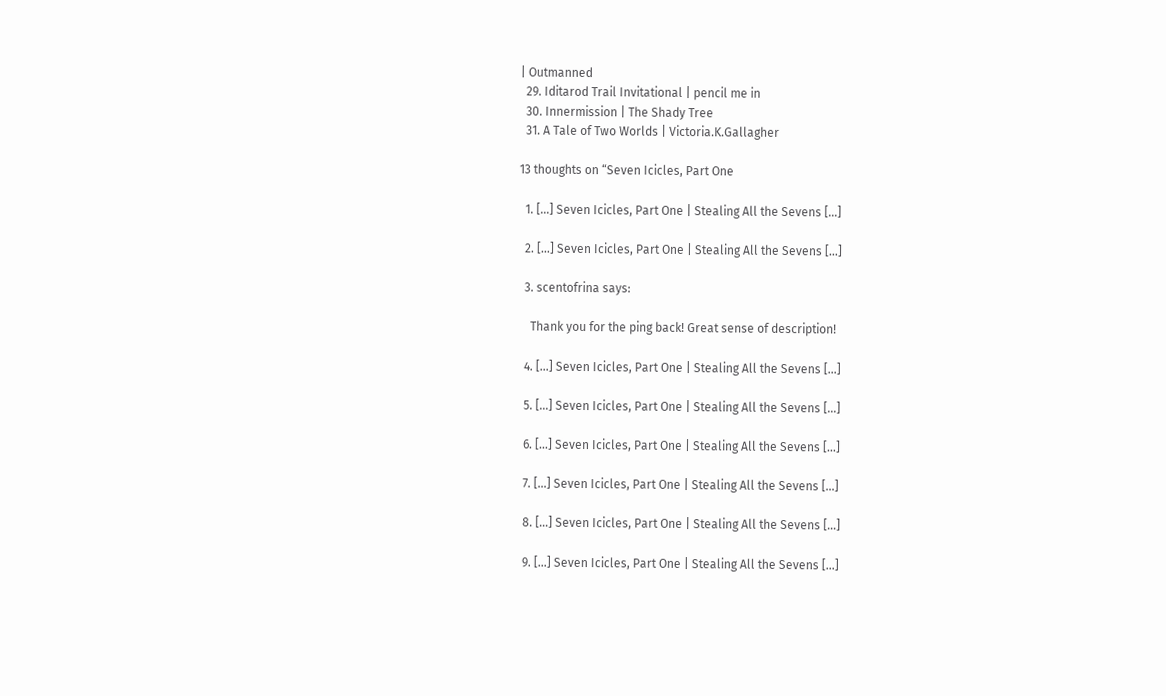| Outmanned
  29. Iditarod Trail Invitational | pencil me in
  30. Innermission | The Shady Tree
  31. A Tale of Two Worlds | Victoria.K.Gallagher

13 thoughts on “Seven Icicles, Part One

  1. […] Seven Icicles, Part One | Stealing All the Sevens […]

  2. […] Seven Icicles, Part One | Stealing All the Sevens […]

  3. scentofrina says:

    Thank you for the ping back! Great sense of description!

  4. […] Seven Icicles, Part One | Stealing All the Sevens […]

  5. […] Seven Icicles, Part One | Stealing All the Sevens […]

  6. […] Seven Icicles, Part One | Stealing All the Sevens […]

  7. […] Seven Icicles, Part One | Stealing All the Sevens […]

  8. […] Seven Icicles, Part One | Stealing All the Sevens […]

  9. […] Seven Icicles, Part One | Stealing All the Sevens […]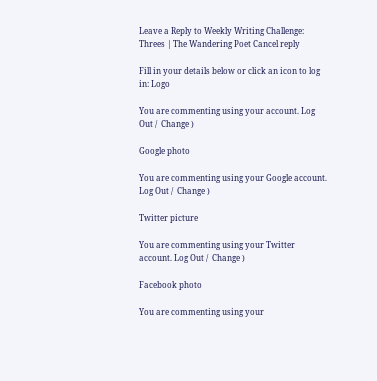Leave a Reply to Weekly Writing Challenge: Threes | The Wandering Poet Cancel reply

Fill in your details below or click an icon to log in: Logo

You are commenting using your account. Log Out /  Change )

Google photo

You are commenting using your Google account. Log Out /  Change )

Twitter picture

You are commenting using your Twitter account. Log Out /  Change )

Facebook photo

You are commenting using your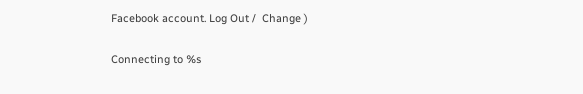Facebook account. Log Out /  Change )

Connecting to %s